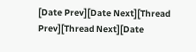[Date Prev][Date Next][Thread Prev][Thread Next][Date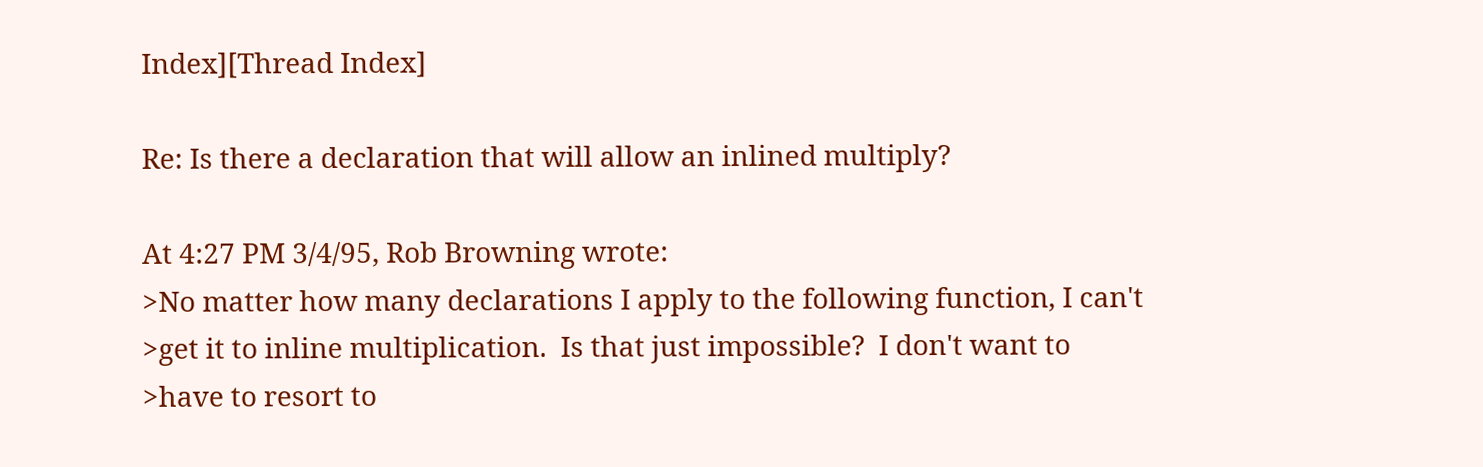Index][Thread Index]

Re: Is there a declaration that will allow an inlined multiply?

At 4:27 PM 3/4/95, Rob Browning wrote:
>No matter how many declarations I apply to the following function, I can't
>get it to inline multiplication.  Is that just impossible?  I don't want to
>have to resort to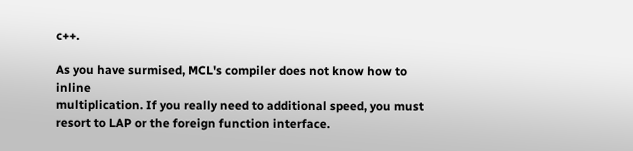c++.

As you have surmised, MCL's compiler does not know how to inline
multiplication. If you really need to additional speed, you must
resort to LAP or the foreign function interface.